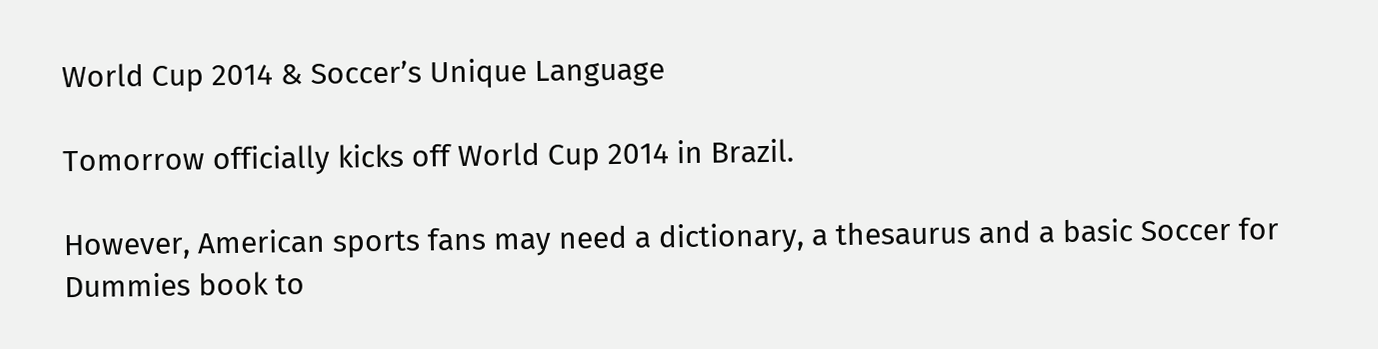World Cup 2014 & Soccer’s Unique Language

Tomorrow officially kicks off World Cup 2014 in Brazil.

However, American sports fans may need a dictionary, a thesaurus and a basic Soccer for Dummies book to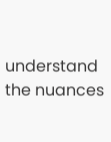understand the nuances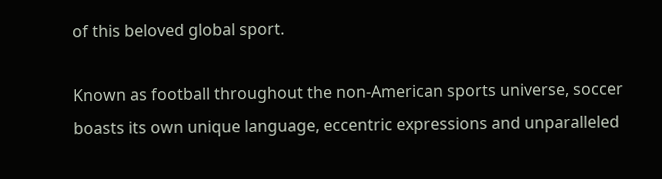of this beloved global sport.

Known as football throughout the non-American sports universe, soccer boasts its own unique language, eccentric expressions and unparalleled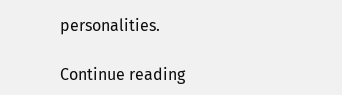personalities.

Continue reading